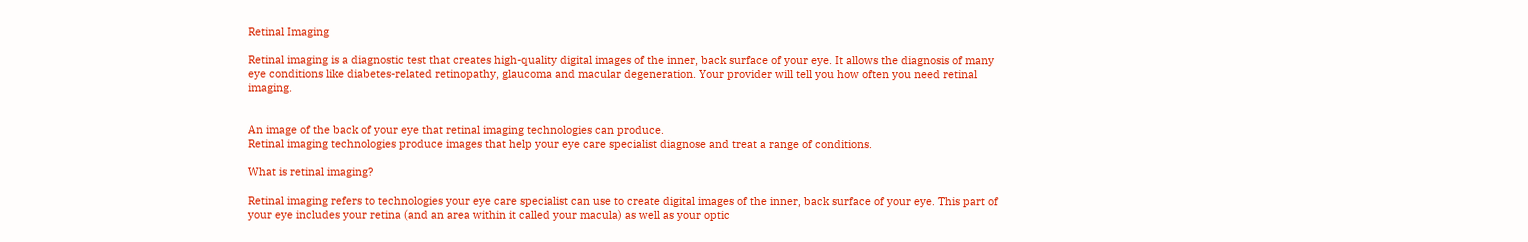Retinal Imaging

Retinal imaging is a diagnostic test that creates high-quality digital images of the inner, back surface of your eye. It allows the diagnosis of many eye conditions like diabetes-related retinopathy, glaucoma and macular degeneration. Your provider will tell you how often you need retinal imaging.


An image of the back of your eye that retinal imaging technologies can produce.
Retinal imaging technologies produce images that help your eye care specialist diagnose and treat a range of conditions.

What is retinal imaging?

Retinal imaging refers to technologies your eye care specialist can use to create digital images of the inner, back surface of your eye. This part of your eye includes your retina (and an area within it called your macula) as well as your optic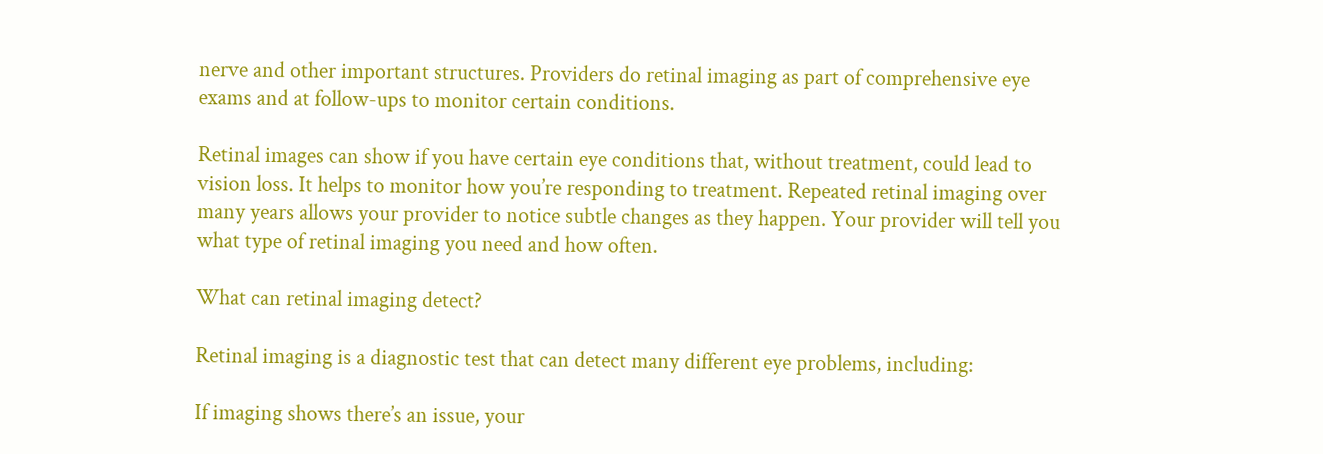nerve and other important structures. Providers do retinal imaging as part of comprehensive eye exams and at follow-ups to monitor certain conditions.

Retinal images can show if you have certain eye conditions that, without treatment, could lead to vision loss. It helps to monitor how you’re responding to treatment. Repeated retinal imaging over many years allows your provider to notice subtle changes as they happen. Your provider will tell you what type of retinal imaging you need and how often.

What can retinal imaging detect?

Retinal imaging is a diagnostic test that can detect many different eye problems, including:

If imaging shows there’s an issue, your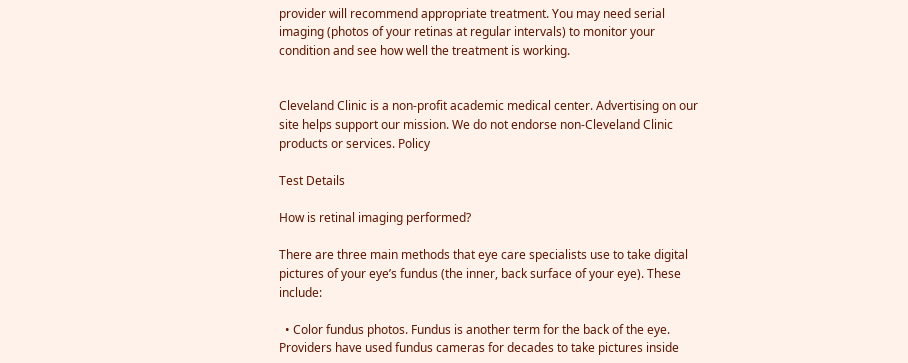provider will recommend appropriate treatment. You may need serial imaging (photos of your retinas at regular intervals) to monitor your condition and see how well the treatment is working.


Cleveland Clinic is a non-profit academic medical center. Advertising on our site helps support our mission. We do not endorse non-Cleveland Clinic products or services. Policy

Test Details

How is retinal imaging performed?

There are three main methods that eye care specialists use to take digital pictures of your eye’s fundus (the inner, back surface of your eye). These include:

  • Color fundus photos. Fundus is another term for the back of the eye. Providers have used fundus cameras for decades to take pictures inside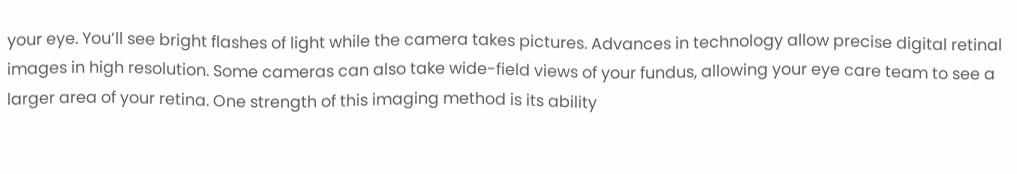your eye. You’ll see bright flashes of light while the camera takes pictures. Advances in technology allow precise digital retinal images in high resolution. Some cameras can also take wide-field views of your fundus, allowing your eye care team to see a larger area of your retina. One strength of this imaging method is its ability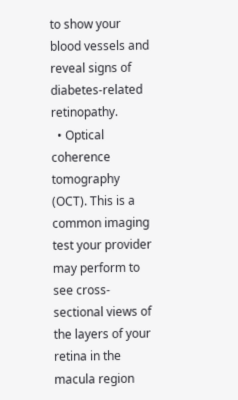to show your blood vessels and reveal signs of diabetes-related retinopathy.
  • Optical coherence tomography (OCT). This is a common imaging test your provider may perform to see cross-sectional views of the layers of your retina in the macula region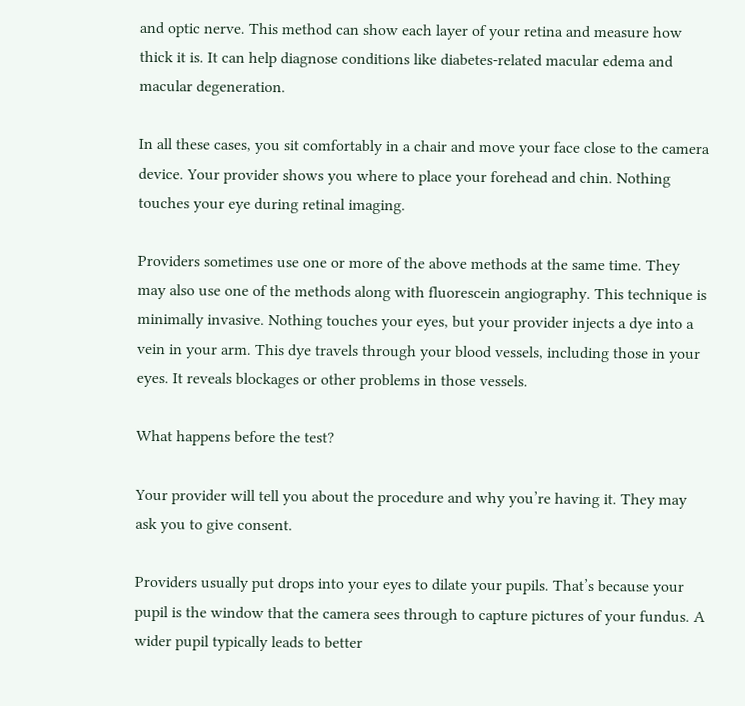and optic nerve. This method can show each layer of your retina and measure how thick it is. It can help diagnose conditions like diabetes-related macular edema and macular degeneration.

In all these cases, you sit comfortably in a chair and move your face close to the camera device. Your provider shows you where to place your forehead and chin. Nothing touches your eye during retinal imaging.

Providers sometimes use one or more of the above methods at the same time. They may also use one of the methods along with fluorescein angiography. This technique is minimally invasive. Nothing touches your eyes, but your provider injects a dye into a vein in your arm. This dye travels through your blood vessels, including those in your eyes. It reveals blockages or other problems in those vessels.

What happens before the test?

Your provider will tell you about the procedure and why you’re having it. They may ask you to give consent.

Providers usually put drops into your eyes to dilate your pupils. That’s because your pupil is the window that the camera sees through to capture pictures of your fundus. A wider pupil typically leads to better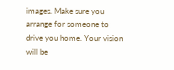images. Make sure you arrange for someone to drive you home. Your vision will be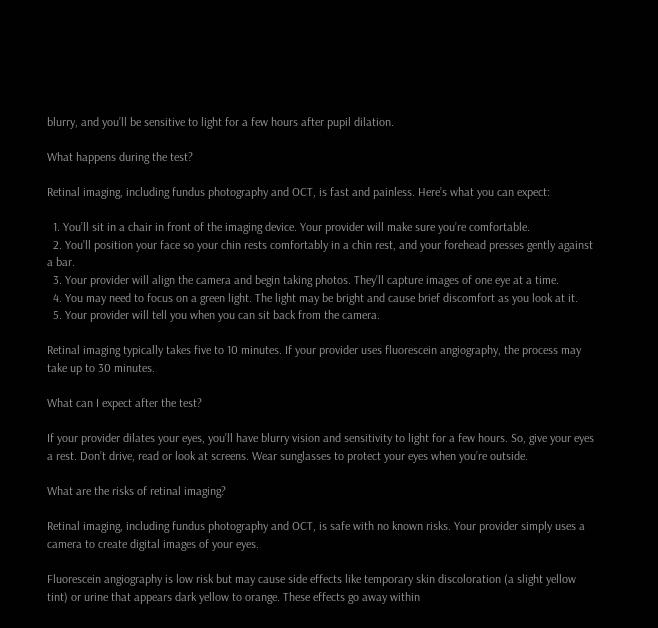blurry, and you’ll be sensitive to light for a few hours after pupil dilation.

What happens during the test?

Retinal imaging, including fundus photography and OCT, is fast and painless. Here’s what you can expect:

  1. You’ll sit in a chair in front of the imaging device. Your provider will make sure you’re comfortable.
  2. You’ll position your face so your chin rests comfortably in a chin rest, and your forehead presses gently against a bar.
  3. Your provider will align the camera and begin taking photos. They’ll capture images of one eye at a time.
  4. You may need to focus on a green light. The light may be bright and cause brief discomfort as you look at it.
  5. Your provider will tell you when you can sit back from the camera.

Retinal imaging typically takes five to 10 minutes. If your provider uses fluorescein angiography, the process may take up to 30 minutes.

What can I expect after the test?

If your provider dilates your eyes, you’ll have blurry vision and sensitivity to light for a few hours. So, give your eyes a rest. Don’t drive, read or look at screens. Wear sunglasses to protect your eyes when you’re outside.

What are the risks of retinal imaging?

Retinal imaging, including fundus photography and OCT, is safe with no known risks. Your provider simply uses a camera to create digital images of your eyes.

Fluorescein angiography is low risk but may cause side effects like temporary skin discoloration (a slight yellow tint) or urine that appears dark yellow to orange. These effects go away within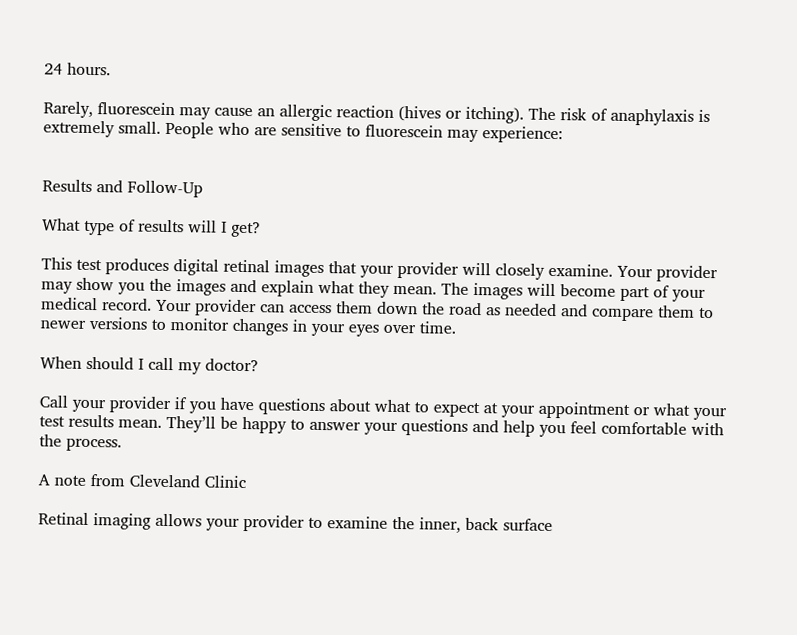24 hours.

Rarely, fluorescein may cause an allergic reaction (hives or itching). The risk of anaphylaxis is extremely small. People who are sensitive to fluorescein may experience:


Results and Follow-Up

What type of results will I get?

This test produces digital retinal images that your provider will closely examine. Your provider may show you the images and explain what they mean. The images will become part of your medical record. Your provider can access them down the road as needed and compare them to newer versions to monitor changes in your eyes over time.

When should I call my doctor?

Call your provider if you have questions about what to expect at your appointment or what your test results mean. They’ll be happy to answer your questions and help you feel comfortable with the process.

A note from Cleveland Clinic

Retinal imaging allows your provider to examine the inner, back surface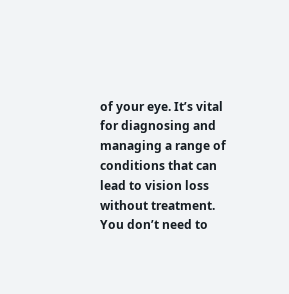of your eye. It’s vital for diagnosing and managing a range of conditions that can lead to vision loss without treatment. You don’t need to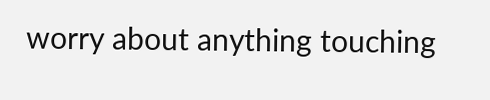worry about anything touching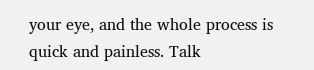your eye, and the whole process is quick and painless. Talk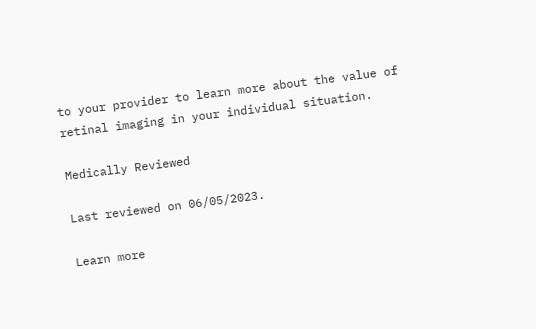to your provider to learn more about the value of retinal imaging in your individual situation.

Medically Reviewed

Last reviewed on 06/05/2023.

Learn more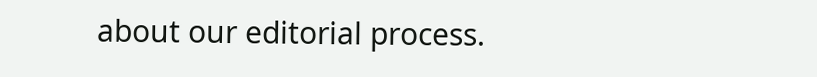about our editorial process.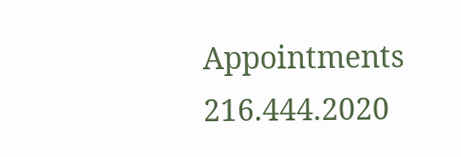Appointments 216.444.2020